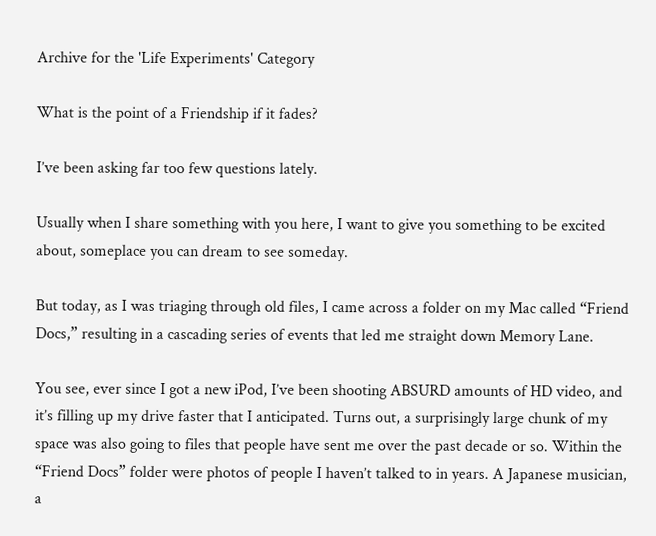Archive for the 'Life Experiments' Category

What is the point of a Friendship if it fades?

I’ve been asking far too few questions lately.

Usually when I share something with you here, I want to give you something to be excited about, someplace you can dream to see someday.

But today, as I was triaging through old files, I came across a folder on my Mac called “Friend Docs,” resulting in a cascading series of events that led me straight down Memory Lane.

You see, ever since I got a new iPod, I’ve been shooting ABSURD amounts of HD video, and it’s filling up my drive faster that I anticipated. Turns out, a surprisingly large chunk of my space was also going to files that people have sent me over the past decade or so. Within the “Friend Docs” folder were photos of people I haven’t talked to in years. A Japanese musician, a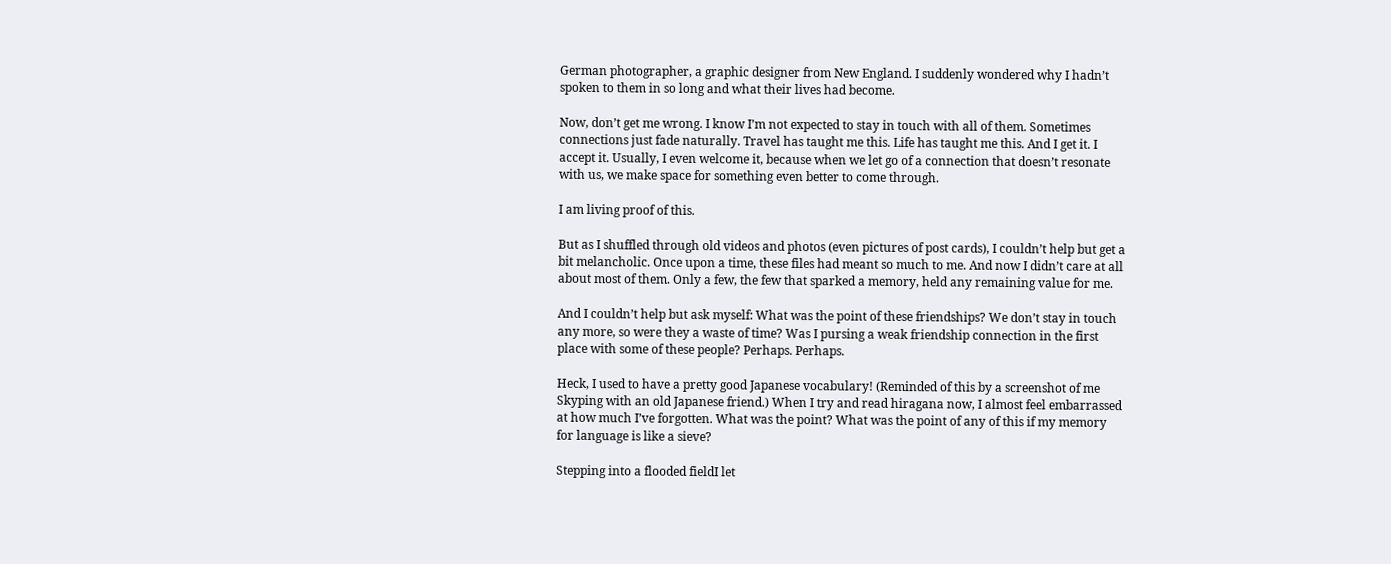German photographer, a graphic designer from New England. I suddenly wondered why I hadn’t spoken to them in so long and what their lives had become.

Now, don’t get me wrong. I know I’m not expected to stay in touch with all of them. Sometimes connections just fade naturally. Travel has taught me this. Life has taught me this. And I get it. I accept it. Usually, I even welcome it, because when we let go of a connection that doesn’t resonate with us, we make space for something even better to come through.

I am living proof of this.

But as I shuffled through old videos and photos (even pictures of post cards), I couldn’t help but get a bit melancholic. Once upon a time, these files had meant so much to me. And now I didn’t care at all about most of them. Only a few, the few that sparked a memory, held any remaining value for me.

And I couldn’t help but ask myself: What was the point of these friendships? We don’t stay in touch any more, so were they a waste of time? Was I pursing a weak friendship connection in the first place with some of these people? Perhaps. Perhaps.

Heck, I used to have a pretty good Japanese vocabulary! (Reminded of this by a screenshot of me Skyping with an old Japanese friend.) When I try and read hiragana now, I almost feel embarrassed at how much I’ve forgotten. What was the point? What was the point of any of this if my memory for language is like a sieve?

Stepping into a flooded fieldI let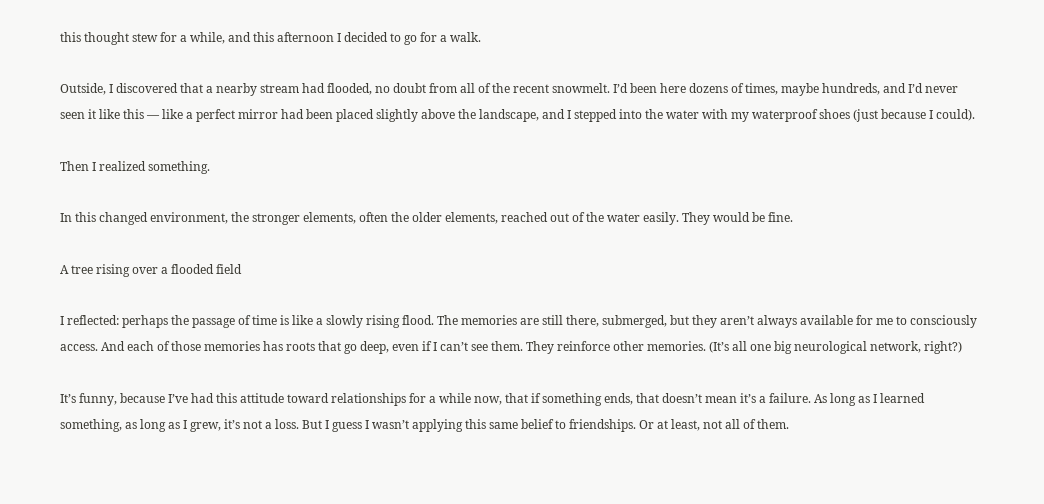this thought stew for a while, and this afternoon I decided to go for a walk.

Outside, I discovered that a nearby stream had flooded, no doubt from all of the recent snowmelt. I’d been here dozens of times, maybe hundreds, and I’d never seen it like this — like a perfect mirror had been placed slightly above the landscape, and I stepped into the water with my waterproof shoes (just because I could).

Then I realized something.

In this changed environment, the stronger elements, often the older elements, reached out of the water easily. They would be fine.

A tree rising over a flooded field

I reflected: perhaps the passage of time is like a slowly rising flood. The memories are still there, submerged, but they aren’t always available for me to consciously access. And each of those memories has roots that go deep, even if I can’t see them. They reinforce other memories. (It’s all one big neurological network, right?)

It’s funny, because I’ve had this attitude toward relationships for a while now, that if something ends, that doesn’t mean it’s a failure. As long as I learned something, as long as I grew, it’s not a loss. But I guess I wasn’t applying this same belief to friendships. Or at least, not all of them.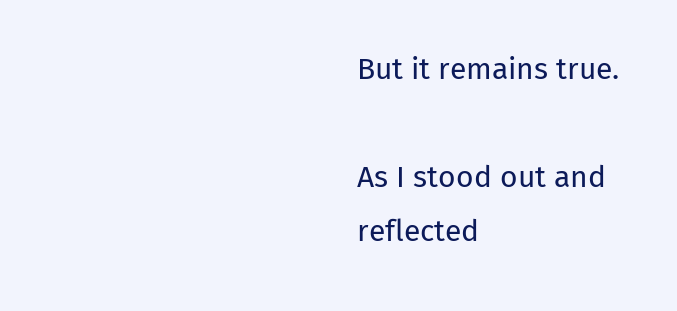But it remains true.

As I stood out and reflected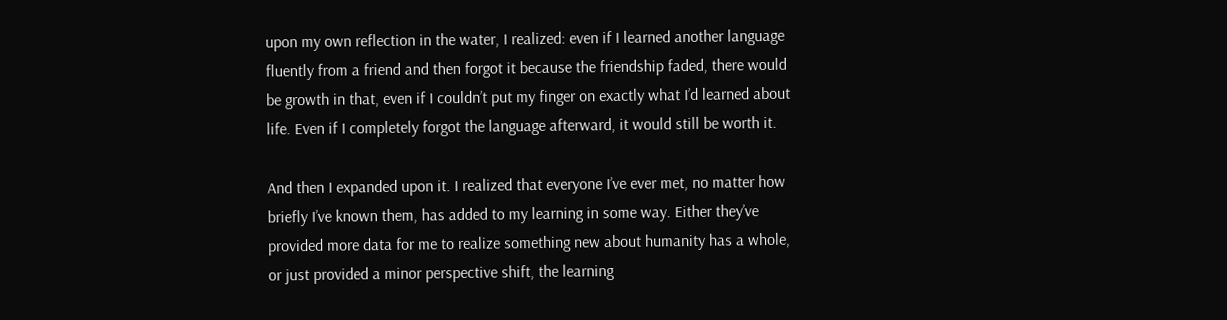upon my own reflection in the water, I realized: even if I learned another language fluently from a friend and then forgot it because the friendship faded, there would be growth in that, even if I couldn’t put my finger on exactly what I’d learned about life. Even if I completely forgot the language afterward, it would still be worth it.

And then I expanded upon it. I realized that everyone I’ve ever met, no matter how briefly I’ve known them, has added to my learning in some way. Either they’ve provided more data for me to realize something new about humanity has a whole, or just provided a minor perspective shift, the learning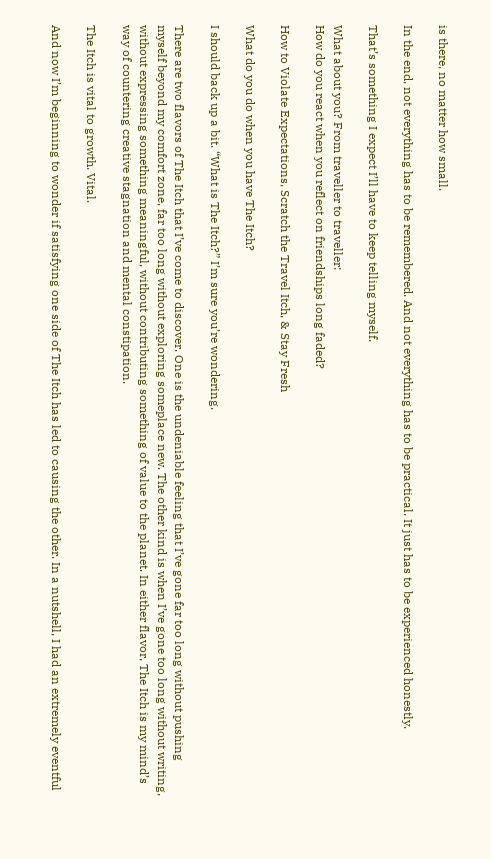is there, no matter how small.

In the end, not everything has to be remembered. And not everything has to be practical. It just has to be experienced honestly.

That’s something I expect I’ll have to keep telling myself.

What about you? From traveller to traveller:
How do you react when you reflect on friendships long faded?

How to Violate Expectations, Scratch the Travel Itch, & Stay Fresh

What do you do when you have The Itch?

I should back up a bit. “What is The Itch?” I’m sure you’re wondering.

There are two flavors of The Itch that I’ve come to discover. One is the undeniable feeling that I’ve gone far too long without pushing myself beyond my comfort zone, far too long without exploring someplace new. The other kind is when I’ve gone too long without writing, without expressing something meaningful, without contributing something of value to the planet. In either flavor, The Itch is my mind’s way of countering creative stagnation and mental constipation.

The Itch is vital to growth. Vital.

And now I’m beginning to wonder if satisfying one side of The Itch has led to causing the other. In a nutshell, I had an extremely eventful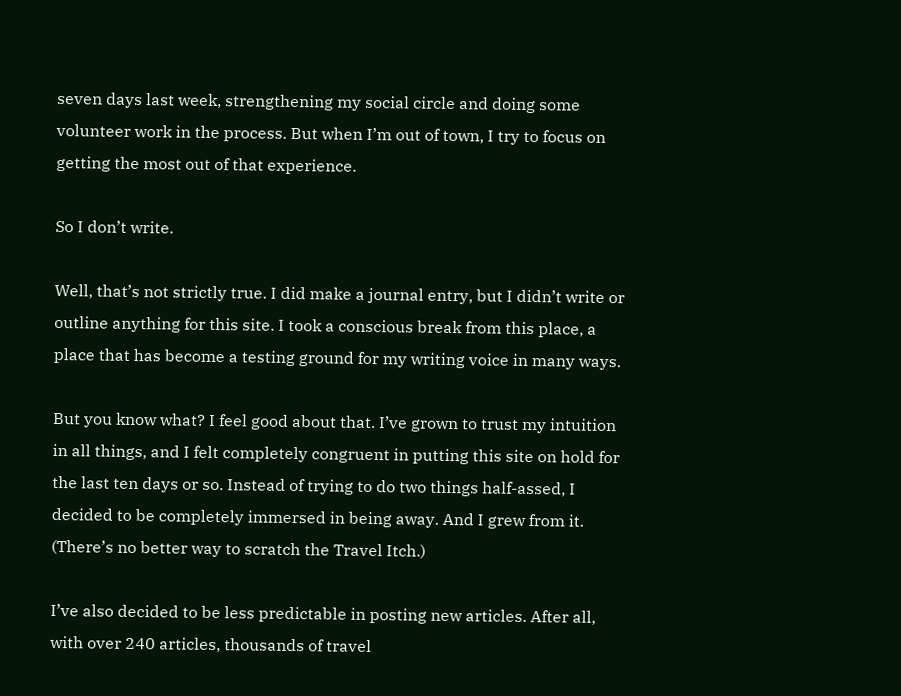seven days last week, strengthening my social circle and doing some volunteer work in the process. But when I’m out of town, I try to focus on getting the most out of that experience.

So I don’t write.

Well, that’s not strictly true. I did make a journal entry, but I didn’t write or outline anything for this site. I took a conscious break from this place, a place that has become a testing ground for my writing voice in many ways.

But you know what? I feel good about that. I’ve grown to trust my intuition in all things, and I felt completely congruent in putting this site on hold for the last ten days or so. Instead of trying to do two things half-assed, I decided to be completely immersed in being away. And I grew from it. (There’s no better way to scratch the Travel Itch.)

I’ve also decided to be less predictable in posting new articles. After all, with over 240 articles, thousands of travel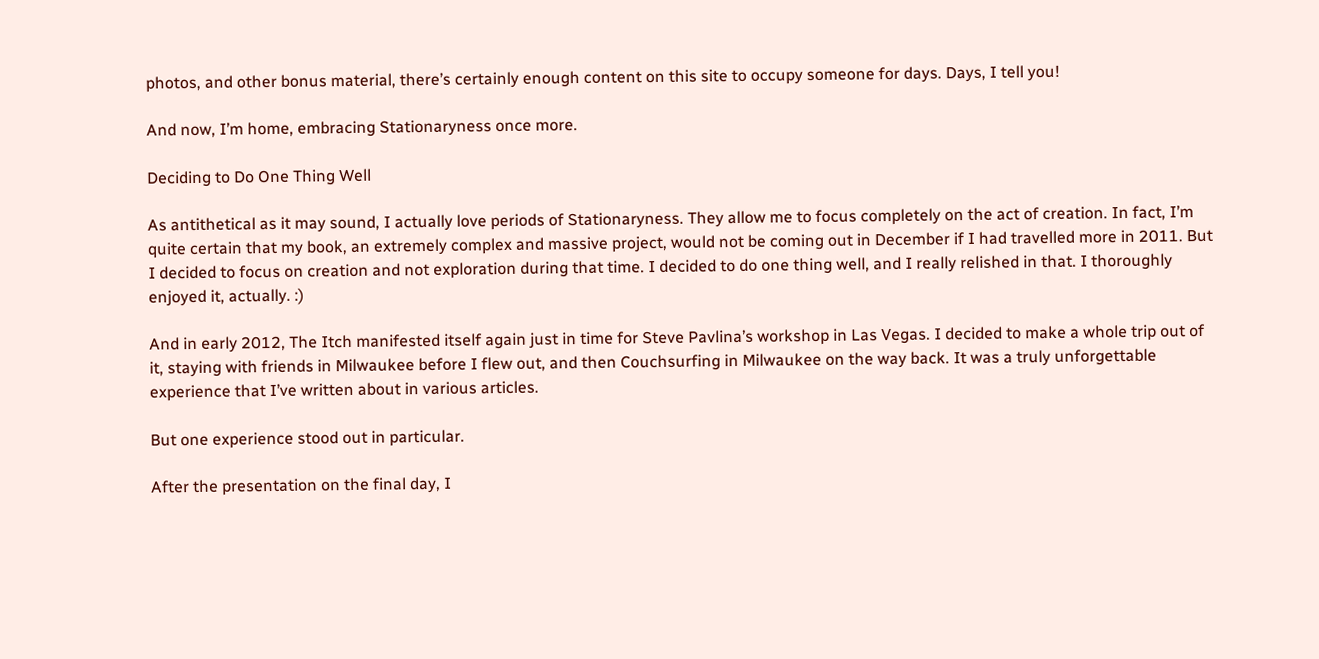photos, and other bonus material, there’s certainly enough content on this site to occupy someone for days. Days, I tell you!

And now, I’m home, embracing Stationaryness once more.

Deciding to Do One Thing Well

As antithetical as it may sound, I actually love periods of Stationaryness. They allow me to focus completely on the act of creation. In fact, I’m quite certain that my book, an extremely complex and massive project, would not be coming out in December if I had travelled more in 2011. But I decided to focus on creation and not exploration during that time. I decided to do one thing well, and I really relished in that. I thoroughly enjoyed it, actually. :)

And in early 2012, The Itch manifested itself again just in time for Steve Pavlina’s workshop in Las Vegas. I decided to make a whole trip out of it, staying with friends in Milwaukee before I flew out, and then Couchsurfing in Milwaukee on the way back. It was a truly unforgettable experience that I’ve written about in various articles.

But one experience stood out in particular.

After the presentation on the final day, I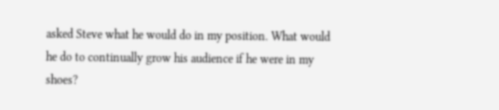asked Steve what he would do in my position. What would he do to continually grow his audience if he were in my shoes?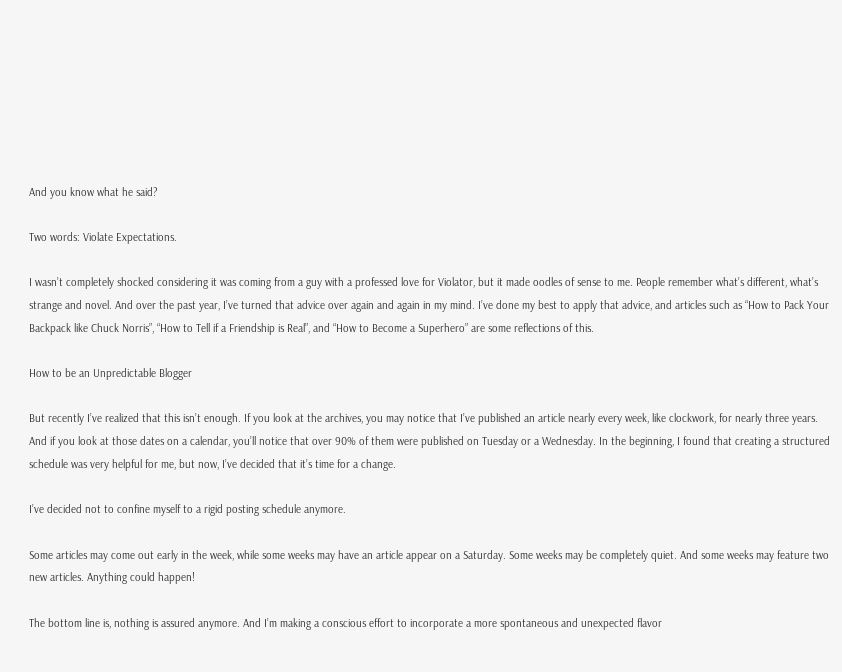And you know what he said?

Two words: Violate Expectations.

I wasn’t completely shocked considering it was coming from a guy with a professed love for Violator, but it made oodles of sense to me. People remember what’s different, what’s strange and novel. And over the past year, I’ve turned that advice over again and again in my mind. I’ve done my best to apply that advice, and articles such as “How to Pack Your Backpack like Chuck Norris”, “How to Tell if a Friendship is Real”, and “How to Become a Superhero” are some reflections of this.

How to be an Unpredictable Blogger

But recently I’ve realized that this isn’t enough. If you look at the archives, you may notice that I’ve published an article nearly every week, like clockwork, for nearly three years. And if you look at those dates on a calendar, you’ll notice that over 90% of them were published on Tuesday or a Wednesday. In the beginning, I found that creating a structured schedule was very helpful for me, but now, I’ve decided that it’s time for a change.

I’ve decided not to confine myself to a rigid posting schedule anymore.

Some articles may come out early in the week, while some weeks may have an article appear on a Saturday. Some weeks may be completely quiet. And some weeks may feature two new articles. Anything could happen!

The bottom line is, nothing is assured anymore. And I’m making a conscious effort to incorporate a more spontaneous and unexpected flavor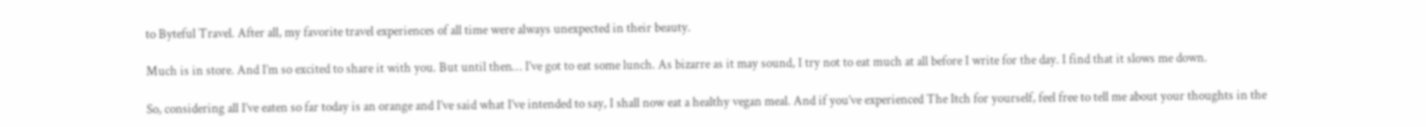to Byteful Travel. After all, my favorite travel experiences of all time were always unexpected in their beauty.

Much is in store. And I’m so excited to share it with you. But until then… I’ve got to eat some lunch. As bizarre as it may sound, I try not to eat much at all before I write for the day. I find that it slows me down.

So, considering all I’ve eaten so far today is an orange and I’ve said what I’ve intended to say, I shall now eat a healthy vegan meal. And if you’ve experienced The Itch for yourself, feel free to tell me about your thoughts in the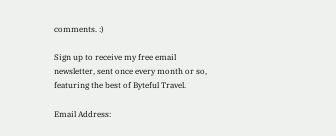comments. :)

Sign up to receive my free email newsletter, sent once every month or so, featuring the best of Byteful Travel.

Email Address: